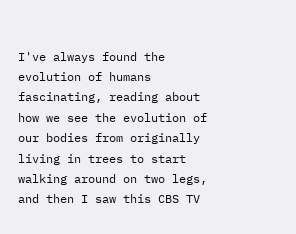I've always found the evolution of humans fascinating, reading about how we see the evolution of our bodies from originally living in trees to start walking around on two legs, and then I saw this CBS TV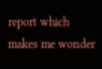report which makes me wonder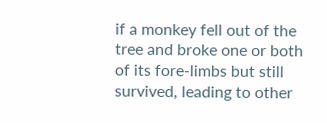if a monkey fell out of the tree and broke one or both of its fore-limbs but still survived, leading to other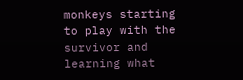monkeys starting to play with the survivor and learning what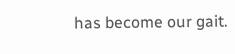has become our gait.